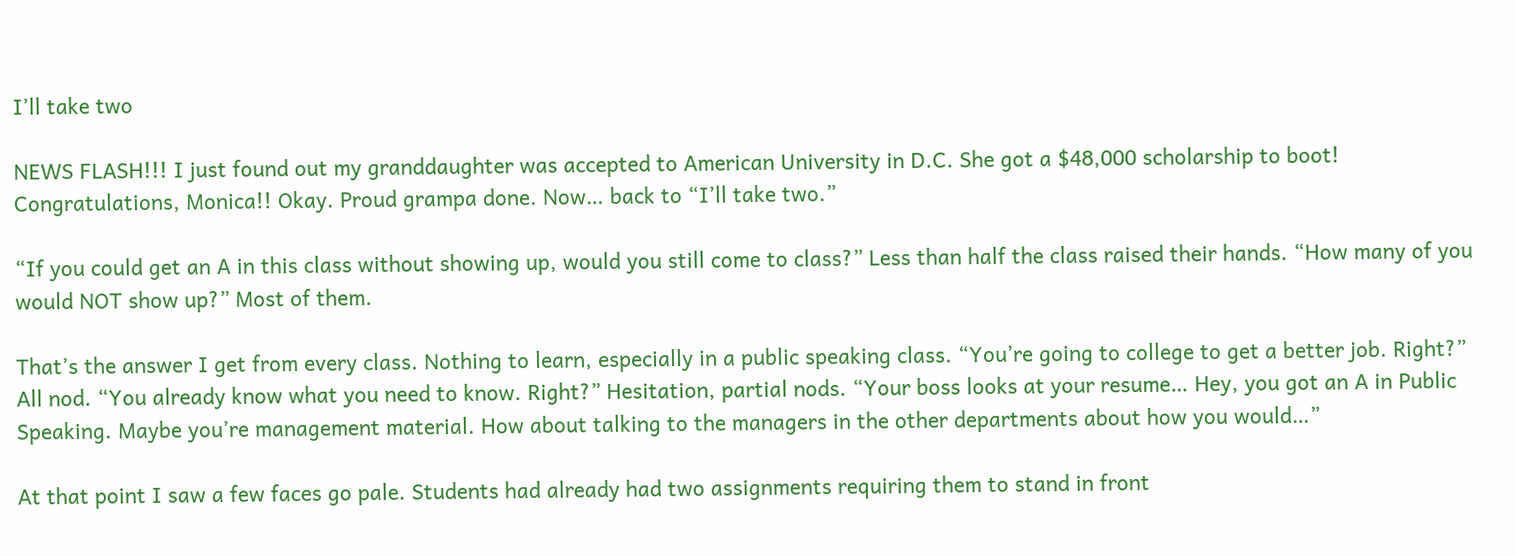I’ll take two

NEWS FLASH!!! I just found out my granddaughter was accepted to American University in D.C. She got a $48,000 scholarship to boot! Congratulations, Monica!! Okay. Proud grampa done. Now… back to “I’ll take two.”

“If you could get an A in this class without showing up, would you still come to class?” Less than half the class raised their hands. “How many of you would NOT show up?” Most of them.

That’s the answer I get from every class. Nothing to learn, especially in a public speaking class. “You’re going to college to get a better job. Right?” All nod. “You already know what you need to know. Right?” Hesitation, partial nods. “Your boss looks at your resume… Hey, you got an A in Public Speaking. Maybe you’re management material. How about talking to the managers in the other departments about how you would…”

At that point I saw a few faces go pale. Students had already had two assignments requiring them to stand in front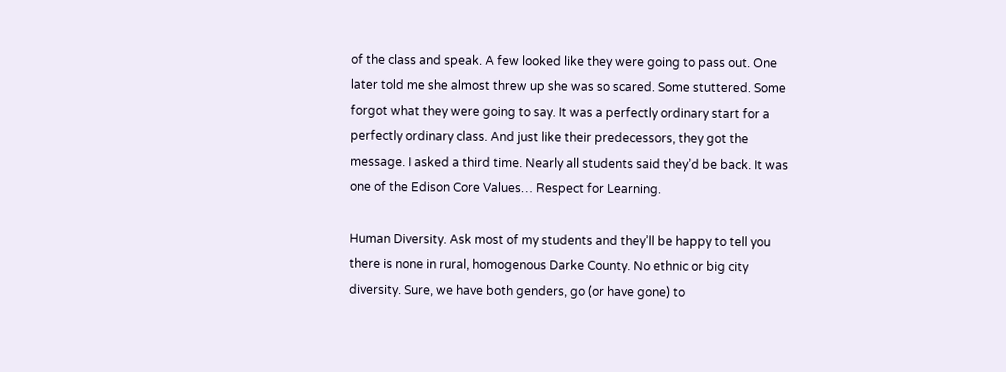of the class and speak. A few looked like they were going to pass out. One later told me she almost threw up she was so scared. Some stuttered. Some forgot what they were going to say. It was a perfectly ordinary start for a perfectly ordinary class. And just like their predecessors, they got the message. I asked a third time. Nearly all students said they’d be back. It was one of the Edison Core Values… Respect for Learning.

Human Diversity. Ask most of my students and they’ll be happy to tell you there is none in rural, homogenous Darke County. No ethnic or big city diversity. Sure, we have both genders, go (or have gone) to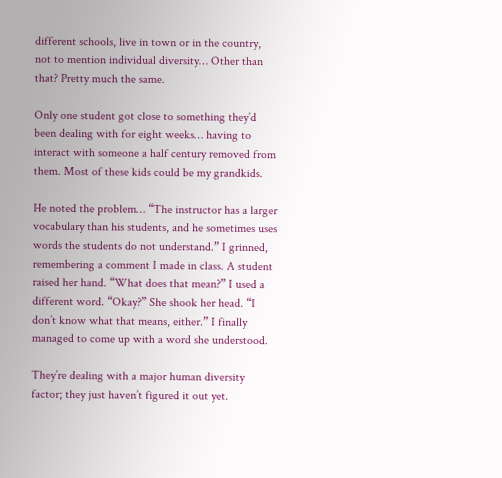different schools, live in town or in the country, not to mention individual diversity… Other than that? Pretty much the same.

Only one student got close to something they’d been dealing with for eight weeks… having to interact with someone a half century removed from them. Most of these kids could be my grandkids.

He noted the problem… “The instructor has a larger vocabulary than his students, and he sometimes uses words the students do not understand.” I grinned, remembering a comment I made in class. A student raised her hand. “What does that mean?” I used a different word. “Okay?” She shook her head. “I don’t know what that means, either.” I finally managed to come up with a word she understood.

They’re dealing with a major human diversity factor; they just haven’t figured it out yet.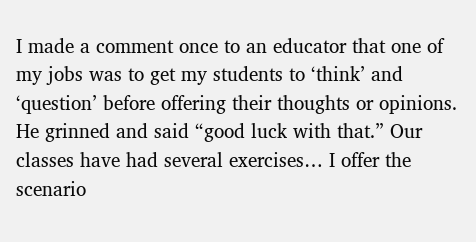I made a comment once to an educator that one of my jobs was to get my students to ‘think’ and ‘question’ before offering their thoughts or opinions. He grinned and said “good luck with that.” Our classes have had several exercises… I offer the scenario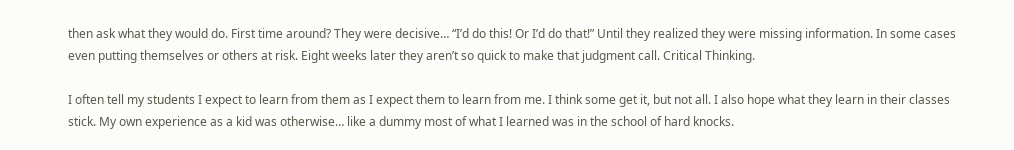then ask what they would do. First time around? They were decisive… “I’d do this! Or I’d do that!” Until they realized they were missing information. In some cases even putting themselves or others at risk. Eight weeks later they aren’t so quick to make that judgment call. Critical Thinking.

I often tell my students I expect to learn from them as I expect them to learn from me. I think some get it, but not all. I also hope what they learn in their classes stick. My own experience as a kid was otherwise… like a dummy most of what I learned was in the school of hard knocks.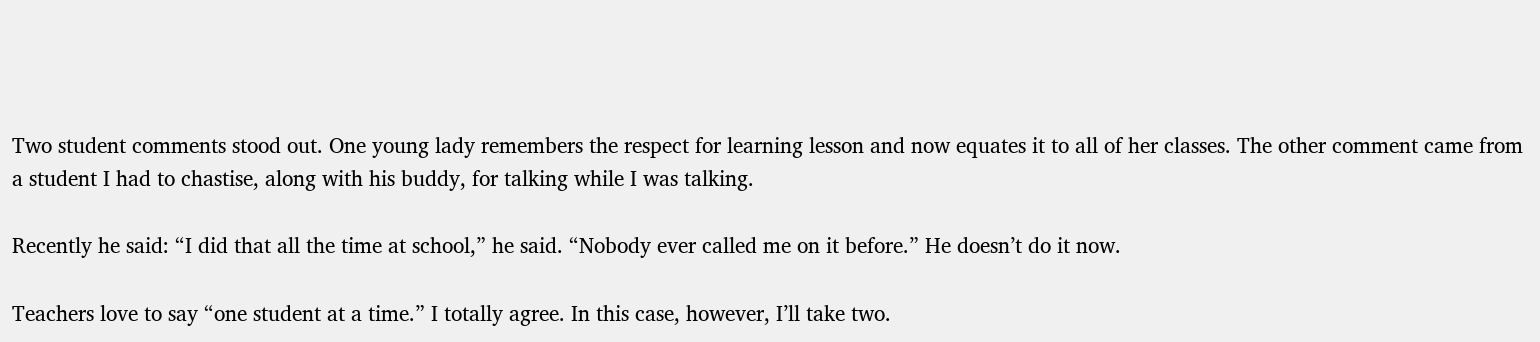Two student comments stood out. One young lady remembers the respect for learning lesson and now equates it to all of her classes. The other comment came from a student I had to chastise, along with his buddy, for talking while I was talking.

Recently he said: “I did that all the time at school,” he said. “Nobody ever called me on it before.” He doesn’t do it now.

Teachers love to say “one student at a time.” I totally agree. In this case, however, I’ll take two.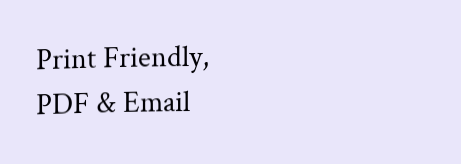Print Friendly, PDF & Email